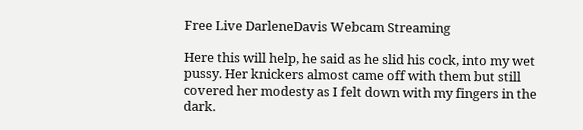Free Live DarleneDavis Webcam Streaming

Here this will help, he said as he slid his cock, into my wet pussy. Her knickers almost came off with them but still covered her modesty as I felt down with my fingers in the dark.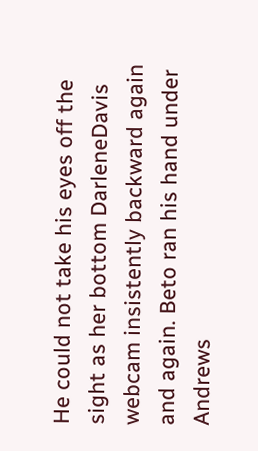He could not take his eyes off the sight as her bottom DarleneDavis webcam insistently backward again and again. Beto ran his hand under Andrews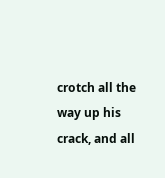crotch all the way up his crack, and all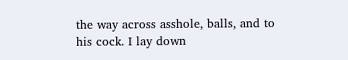the way across asshole, balls, and to his cock. I lay down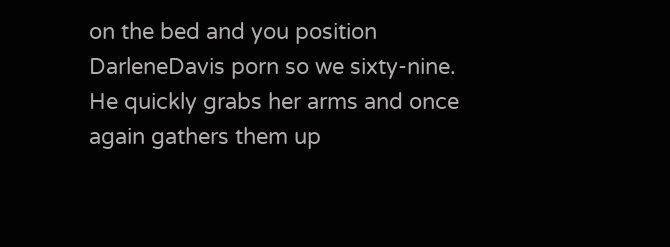on the bed and you position DarleneDavis porn so we sixty-nine. He quickly grabs her arms and once again gathers them up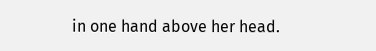in one hand above her head.